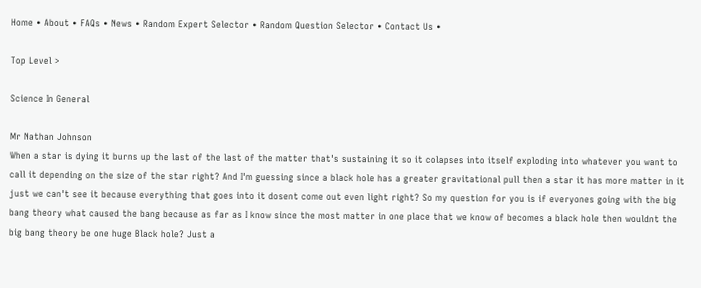Home • About • FAQs • News • Random Expert Selector • Random Question Selector • Contact Us •

Top Level >

Science In General

Mr Nathan Johnson
When a star is dying it burns up the last of the last of the matter that's sustaining it so it colapses into itself exploding into whatever you want to call it depending on the size of the star right? And I'm guessing since a black hole has a greater gravitational pull then a star it has more matter in it just we can't see it because everything that goes into it dosent come out even light right? So my question for you is if everyones going with the big bang theory what caused the bang because as far as I know since the most matter in one place that we know of becomes a black hole then wouldnt the big bang theory be one huge Black hole? Just a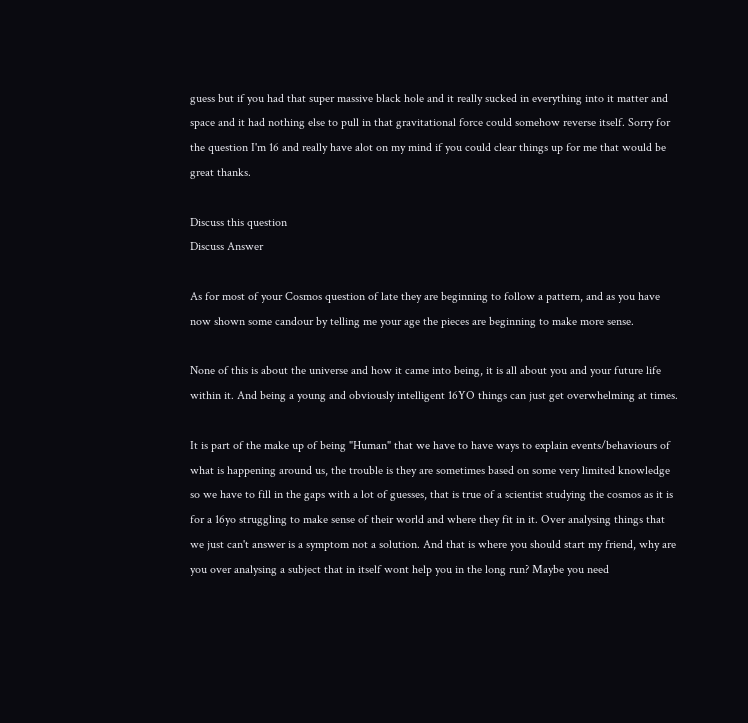guess but if you had that super massive black hole and it really sucked in everything into it matter and space and it had nothing else to pull in that gravitational force could somehow reverse itself. Sorry for the question I'm 16 and really have alot on my mind if you could clear things up for me that would be great thanks.

Discuss this question
Discuss Answer

As for most of your Cosmos question of late they are beginning to follow a pattern, and as you have now shown some candour by telling me your age the pieces are beginning to make more sense.

None of this is about the universe and how it came into being, it is all about you and your future life within it. And being a young and obviously intelligent 16YO things can just get overwhelming at times.

It is part of the make up of being "Human" that we have to have ways to explain events/behaviours of what is happening around us, the trouble is they are sometimes based on some very limited knowledge so we have to fill in the gaps with a lot of guesses, that is true of a scientist studying the cosmos as it is for a 16yo struggling to make sense of their world and where they fit in it. Over analysing things that we just can't answer is a symptom not a solution. And that is where you should start my friend, why are you over analysing a subject that in itself wont help you in the long run? Maybe you need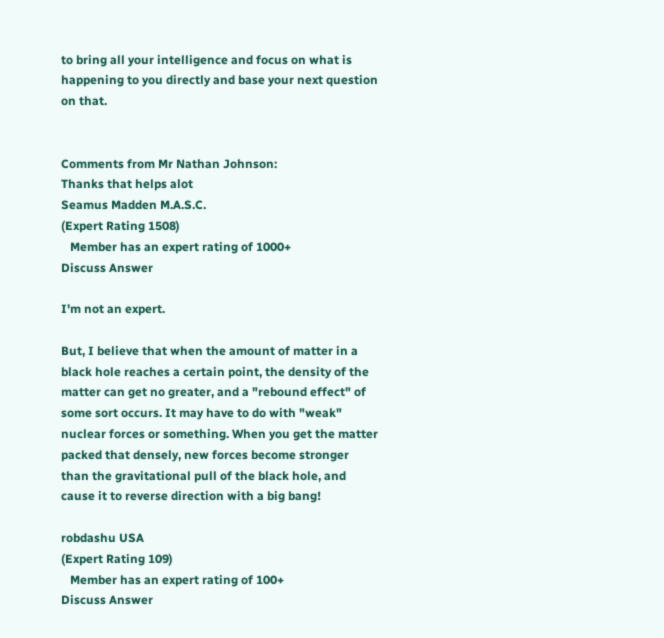to bring all your intelligence and focus on what is happening to you directly and base your next question on that.


Comments from Mr Nathan Johnson:
Thanks that helps alot
Seamus Madden M.A.S.C.
(Expert Rating 1508)
   Member has an expert rating of 1000+
Discuss Answer

I'm not an expert.

But, I believe that when the amount of matter in a black hole reaches a certain point, the density of the matter can get no greater, and a "rebound effect" of some sort occurs. It may have to do with "weak" nuclear forces or something. When you get the matter packed that densely, new forces become stronger than the gravitational pull of the black hole, and cause it to reverse direction with a big bang!

robdashu USA
(Expert Rating 109)
   Member has an expert rating of 100+
Discuss Answer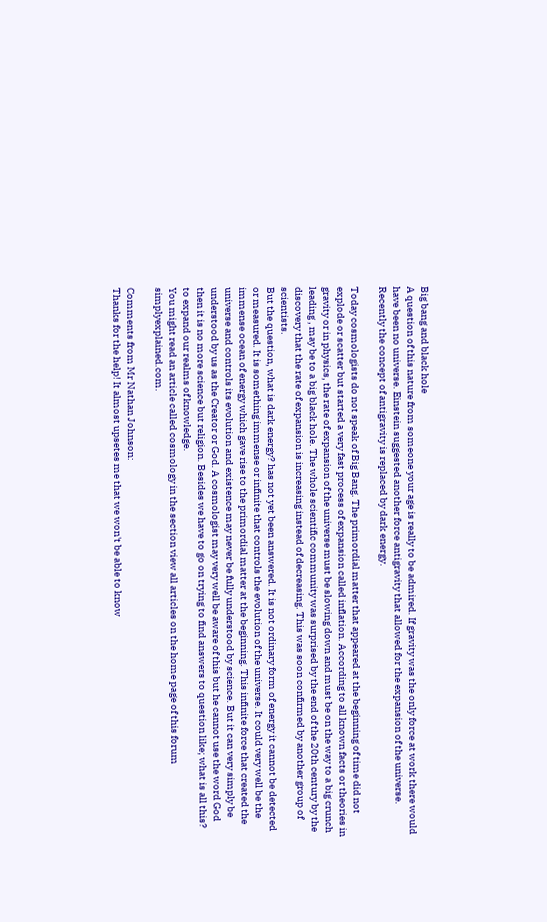Big bang and black hole
A question of this nature from someone your age is really to be admired. If gravity was the only force at work there would have been no universe. Einstein suggested another force antigravity that allowed for the expansion of the universe. Recently the concept of antigravity is replaced by dark energy.

Today cosmologists do not speak of Big Bang. The primordial matter that appeared at the beginning of time did not explode or scatter but started a very fast process of expansion called inflation. According to all known facts or theories in gravity or in physics, the rate of expansion of the universe must be slowing down and must be on the way to a big crunch leading , may be to a big black hole. The whole scientific community was surprised by the end of the 20th century by the discovery that the rate of expansion is increasing instead of decreasing. This was soon confirmed by another group of scientists.
But the question, what is dark energy? has not yet been answered. It is not ordinary form of energy it cannot be detected or measured. It is something immense or infinite that controls the evolution of the universe. It could very well be the immense ocean of energy which gave rise to the primordial matter at the beginning. This infinite force that created the universe and controls its evolution and existence may never be fully understood by science. But it can very simply be understood by us as the Creator or God. A cosmologist may very well be aware of this but he cannot use the word God then it is no more science but religion. Besides we have to go on trying to find answers to question like; what is all this? to expand our realms of knowledge.
You might read an article called cosmology in the section view all articles on the home page of this forum simplyexplained.com.

Comments from Mr Nathan Johnson:
Thanks for the help! It almost upsetes me that we won't be able to know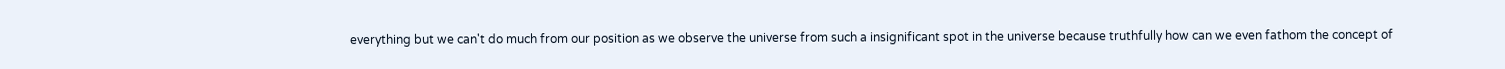everything but we can't do much from our position as we observe the universe from such a insignificant spot in the universe because truthfully how can we even fathom the concept of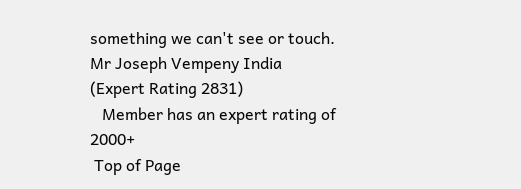something we can't see or touch.
Mr Joseph Vempeny India
(Expert Rating 2831)
   Member has an expert rating of 2000+
 Top of Page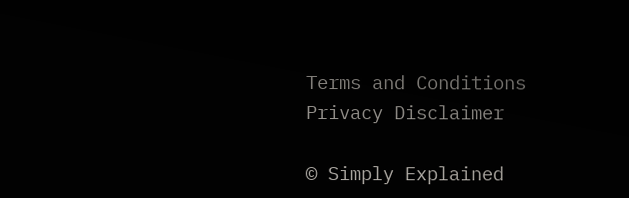Terms and Conditions Privacy Disclaimer

© Simply Explained